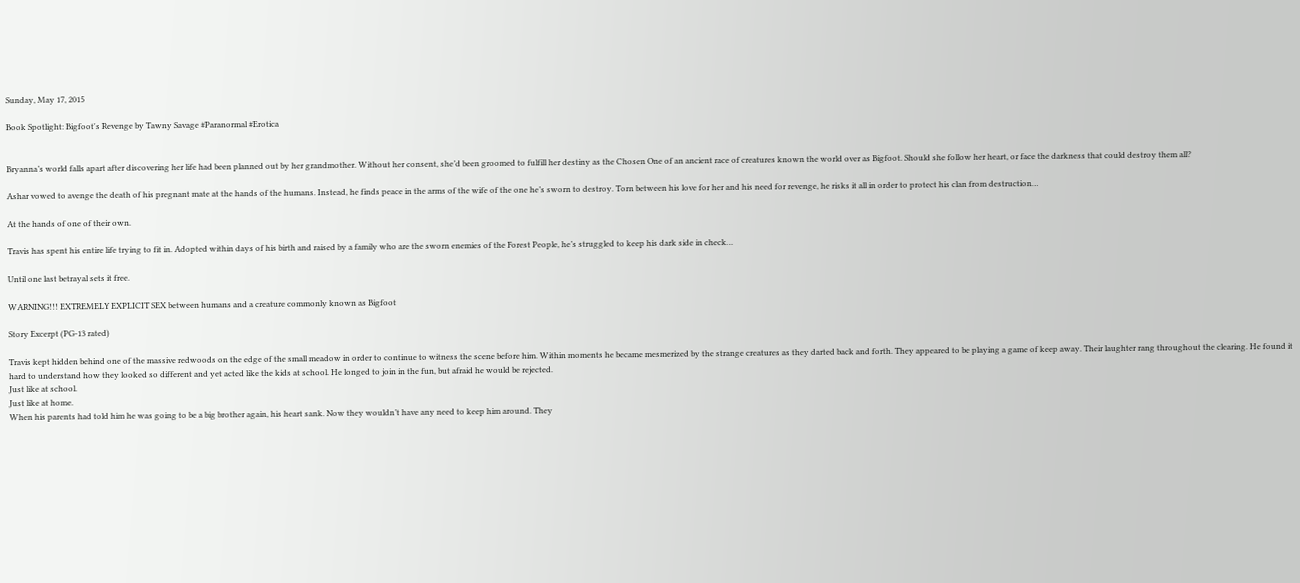Sunday, May 17, 2015

Book Spotlight: Bigfoot's Revenge by Tawny Savage #Paranormal #Erotica


Bryanna’s world falls apart after discovering her life had been planned out by her grandmother. Without her consent, she’d been groomed to fulfill her destiny as the Chosen One of an ancient race of creatures known the world over as Bigfoot. Should she follow her heart, or face the darkness that could destroy them all?

Ashar vowed to avenge the death of his pregnant mate at the hands of the humans. Instead, he finds peace in the arms of the wife of the one he’s sworn to destroy. Torn between his love for her and his need for revenge, he risks it all in order to protect his clan from destruction…

At the hands of one of their own.

Travis has spent his entire life trying to fit in. Adopted within days of his birth and raised by a family who are the sworn enemies of the Forest People, he’s struggled to keep his dark side in check…

Until one last betrayal sets it free.

WARNING!!! EXTREMELY EXPLICIT SEX between humans and a creature commonly known as Bigfoot

Story Excerpt (PG-13 rated)

Travis kept hidden behind one of the massive redwoods on the edge of the small meadow in order to continue to witness the scene before him. Within moments he became mesmerized by the strange creatures as they darted back and forth. They appeared to be playing a game of keep away. Their laughter rang throughout the clearing. He found it hard to understand how they looked so different and yet acted like the kids at school. He longed to join in the fun, but afraid he would be rejected.
Just like at school.
Just like at home.
When his parents had told him he was going to be a big brother again, his heart sank. Now they wouldn’t have any need to keep him around. They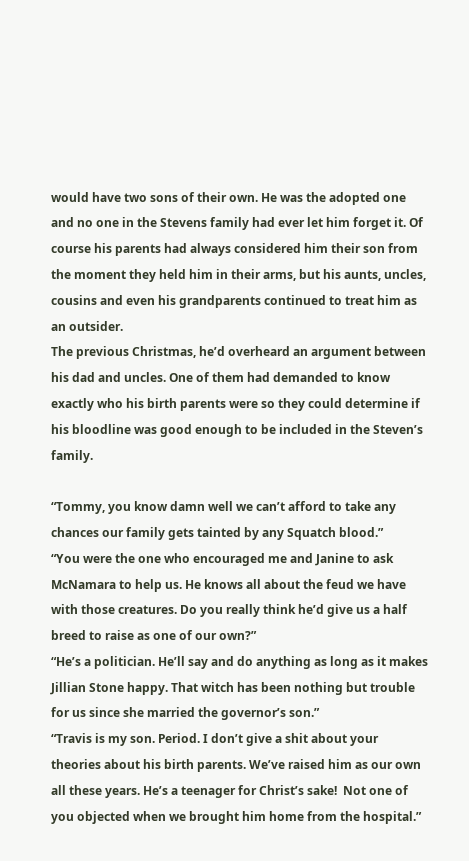would have two sons of their own. He was the adopted one and no one in the Stevens family had ever let him forget it. Of course his parents had always considered him their son from the moment they held him in their arms, but his aunts, uncles, cousins and even his grandparents continued to treat him as an outsider.
The previous Christmas, he’d overheard an argument between his dad and uncles. One of them had demanded to know exactly who his birth parents were so they could determine if his bloodline was good enough to be included in the Steven’s family.

“Tommy, you know damn well we can’t afford to take any chances our family gets tainted by any Squatch blood.”
“You were the one who encouraged me and Janine to ask McNamara to help us. He knows all about the feud we have with those creatures. Do you really think he’d give us a half breed to raise as one of our own?”
“He’s a politician. He’ll say and do anything as long as it makes Jillian Stone happy. That witch has been nothing but trouble for us since she married the governor’s son.”
“Travis is my son. Period. I don’t give a shit about your theories about his birth parents. We’ve raised him as our own all these years. He’s a teenager for Christ’s sake!  Not one of you objected when we brought him home from the hospital.”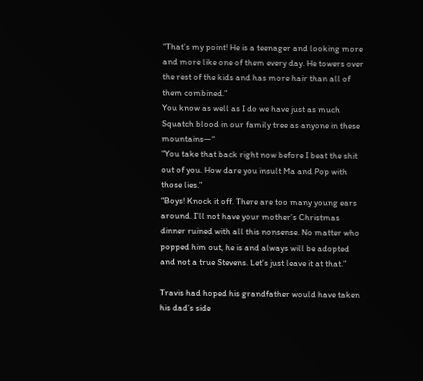“That’s my point! He is a teenager and looking more and more like one of them every day. He towers over the rest of the kids and has more hair than all of them combined.”
You know as well as I do we have just as much Squatch blood in our family tree as anyone in these mountains—“
“You take that back right now before I beat the shit out of you. How dare you insult Ma and Pop with those lies.”
“Boys! Knock it off. There are too many young ears around. I’ll not have your mother’s Christmas dinner ruined with all this nonsense. No matter who popped him out, he is and always will be adopted and not a true Stevens. Let’s just leave it at that.”

Travis had hoped his grandfather would have taken his dad’s side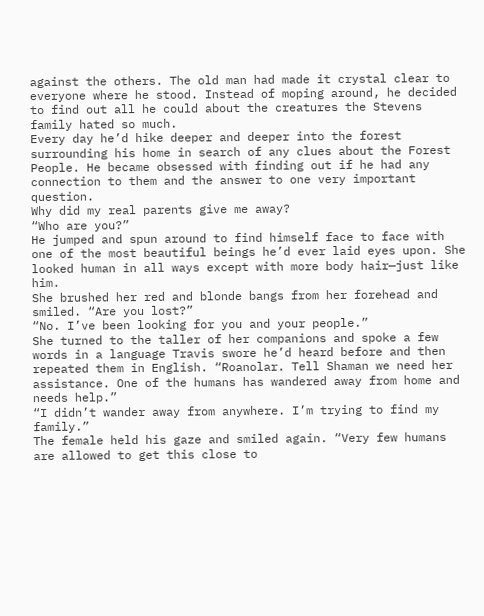against the others. The old man had made it crystal clear to everyone where he stood. Instead of moping around, he decided to find out all he could about the creatures the Stevens family hated so much.
Every day he’d hike deeper and deeper into the forest surrounding his home in search of any clues about the Forest People. He became obsessed with finding out if he had any connection to them and the answer to one very important question.
Why did my real parents give me away?
“Who are you?”
He jumped and spun around to find himself face to face with one of the most beautiful beings he’d ever laid eyes upon. She looked human in all ways except with more body hair—just like him.
She brushed her red and blonde bangs from her forehead and smiled. “Are you lost?”
“No. I’ve been looking for you and your people.”
She turned to the taller of her companions and spoke a few words in a language Travis swore he’d heard before and then repeated them in English. “Roanolar. Tell Shaman we need her assistance. One of the humans has wandered away from home and needs help.”
“I didn’t wander away from anywhere. I’m trying to find my family.”
The female held his gaze and smiled again. “Very few humans are allowed to get this close to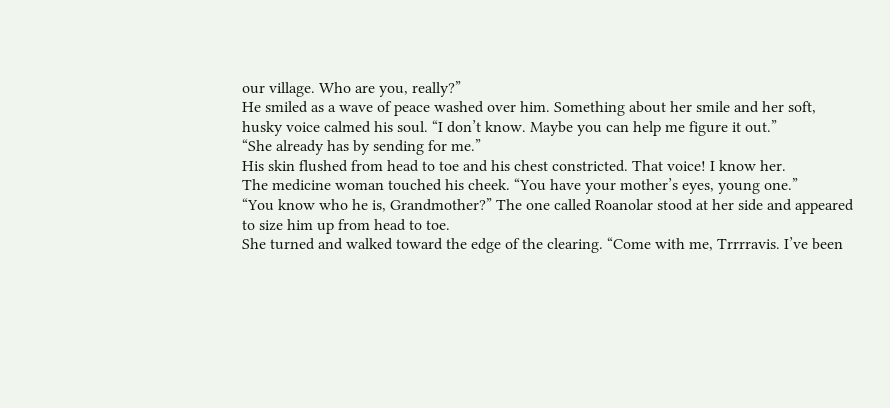our village. Who are you, really?”
He smiled as a wave of peace washed over him. Something about her smile and her soft, husky voice calmed his soul. “I don’t know. Maybe you can help me figure it out.”
“She already has by sending for me.”
His skin flushed from head to toe and his chest constricted. That voice! I know her.
The medicine woman touched his cheek. “You have your mother’s eyes, young one.”
“You know who he is, Grandmother?” The one called Roanolar stood at her side and appeared to size him up from head to toe.
She turned and walked toward the edge of the clearing. “Come with me, Trrrravis. I’ve been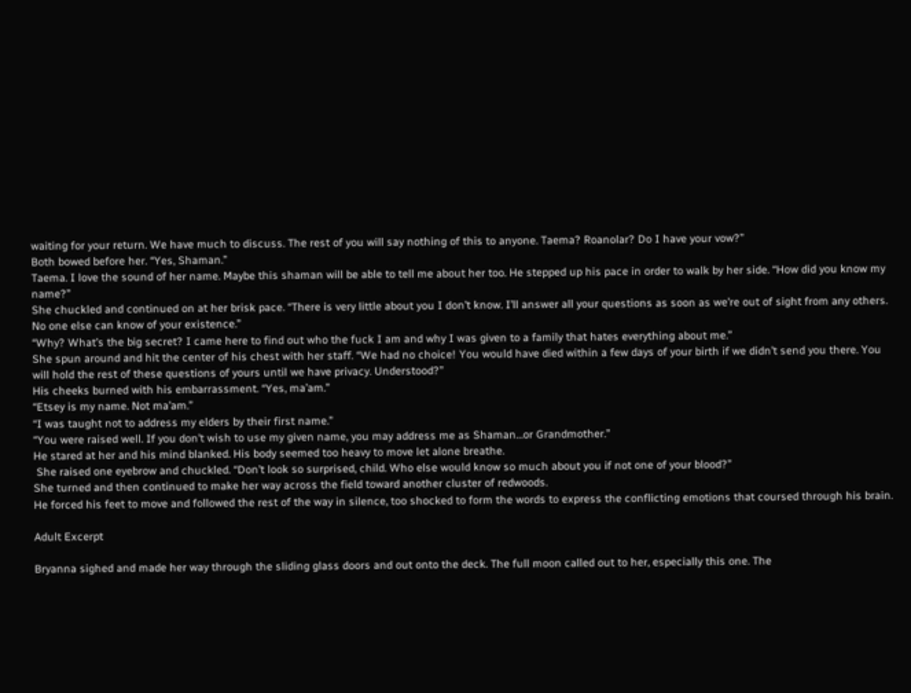waiting for your return. We have much to discuss. The rest of you will say nothing of this to anyone. Taema? Roanolar? Do I have your vow?”
Both bowed before her. “Yes, Shaman.”
Taema. I love the sound of her name. Maybe this shaman will be able to tell me about her too. He stepped up his pace in order to walk by her side. “How did you know my name?”
She chuckled and continued on at her brisk pace. “There is very little about you I don’t know. I’ll answer all your questions as soon as we’re out of sight from any others. No one else can know of your existence.”
“Why? What’s the big secret? I came here to find out who the fuck I am and why I was given to a family that hates everything about me.”
She spun around and hit the center of his chest with her staff. “We had no choice! You would have died within a few days of your birth if we didn’t send you there. You will hold the rest of these questions of yours until we have privacy. Understood?”
His cheeks burned with his embarrassment. “Yes, ma’am.”
“Etsey is my name. Not ma’am.”
“I was taught not to address my elders by their first name.”
“You were raised well. If you don’t wish to use my given name, you may address me as Shaman…or Grandmother.”
He stared at her and his mind blanked. His body seemed too heavy to move let alone breathe.
 She raised one eyebrow and chuckled. “Don’t look so surprised, child. Who else would know so much about you if not one of your blood?”
She turned and then continued to make her way across the field toward another cluster of redwoods.
He forced his feet to move and followed the rest of the way in silence, too shocked to form the words to express the conflicting emotions that coursed through his brain.

Adult Excerpt

Bryanna sighed and made her way through the sliding glass doors and out onto the deck. The full moon called out to her, especially this one. The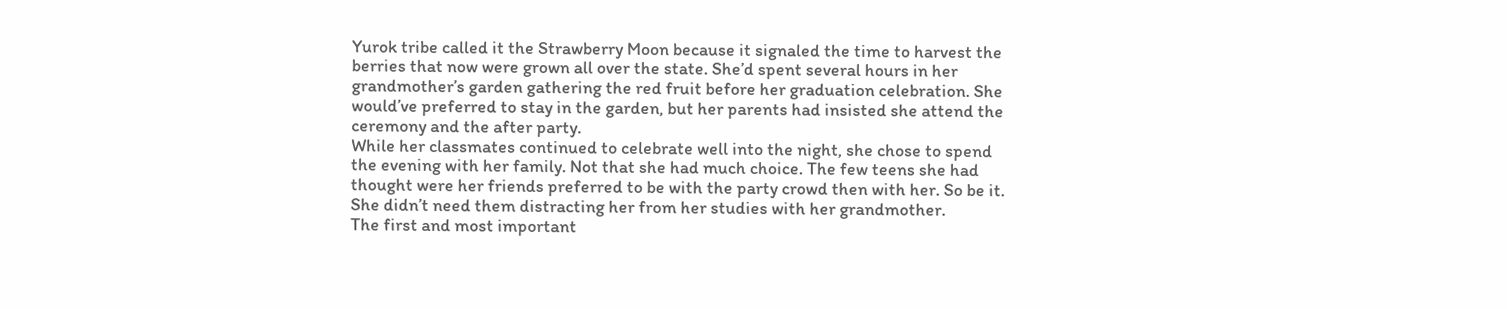Yurok tribe called it the Strawberry Moon because it signaled the time to harvest the berries that now were grown all over the state. She’d spent several hours in her grandmother’s garden gathering the red fruit before her graduation celebration. She would’ve preferred to stay in the garden, but her parents had insisted she attend the ceremony and the after party.
While her classmates continued to celebrate well into the night, she chose to spend the evening with her family. Not that she had much choice. The few teens she had thought were her friends preferred to be with the party crowd then with her. So be it. She didn’t need them distracting her from her studies with her grandmother.
The first and most important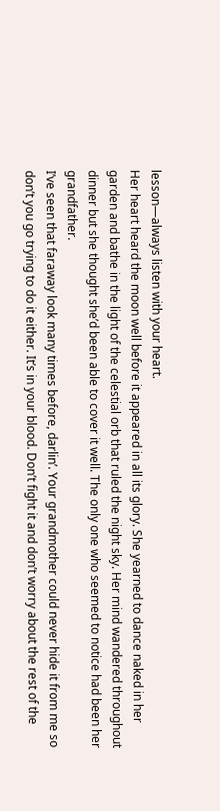lesson—always listen with your heart.
Her heart heard the moon well before it appeared in all its glory. She yearned to dance naked in her garden and bathe in the light of the celestial orb that ruled the night sky. Her mind wandered throughout dinner but she thought she’d been able to cover it well. The only one who seemed to notice had been her grandfather.
I’ve seen that faraway look many times before, darlin’. Your grandmother could never hide it from me so don’t you go trying to do it either. It’s in your blood. Don’t fight it and don’t worry about the rest of the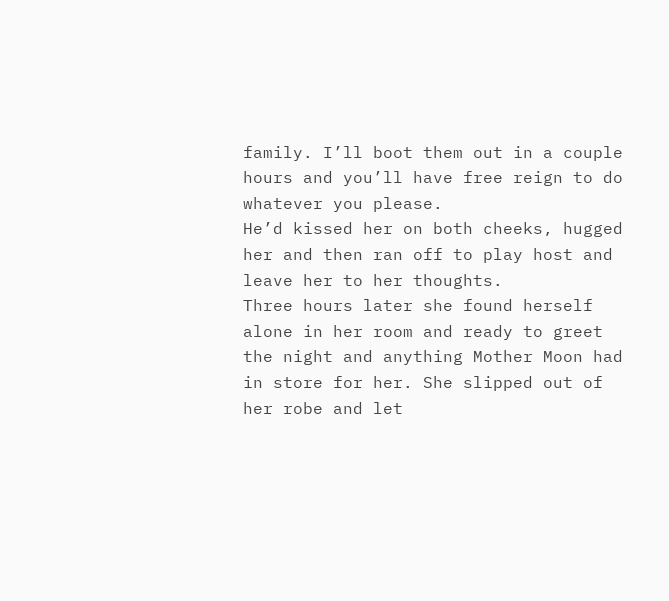family. I’ll boot them out in a couple hours and you’ll have free reign to do whatever you please.
He’d kissed her on both cheeks, hugged her and then ran off to play host and leave her to her thoughts.
Three hours later she found herself alone in her room and ready to greet the night and anything Mother Moon had in store for her. She slipped out of her robe and let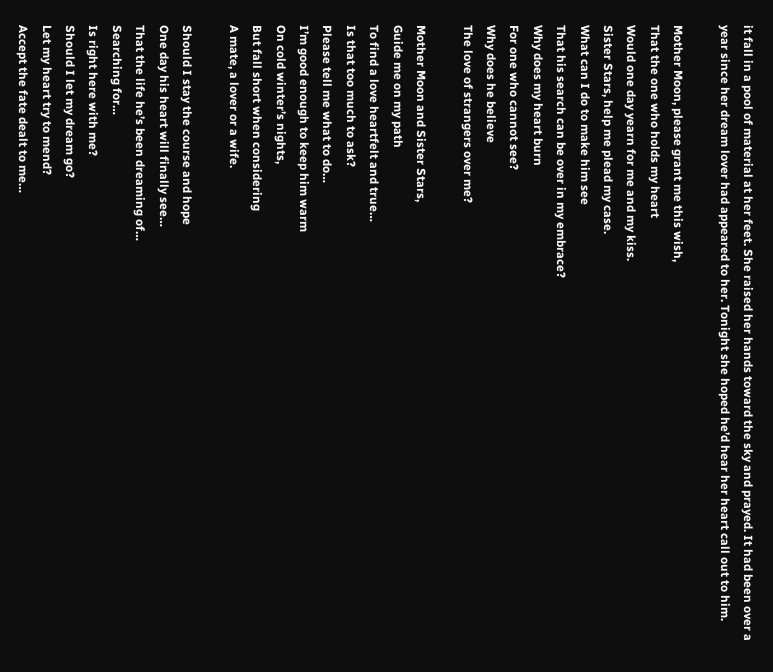it fall in a pool of material at her feet. She raised her hands toward the sky and prayed. It had been over a year since her dream lover had appeared to her. Tonight she hoped he’d hear her heart call out to him.

Mother Moon, please grant me this wish,
That the one who holds my heart
Would one day yearn for me and my kiss.
Sister Stars, help me plead my case.
What can I do to make him see
That his search can be over in my embrace?
Why does my heart burn
For one who cannot see?
Why does he believe
The love of strangers over me?

Mother Moon and Sister Stars,
Guide me on my path
To find a love heartfelt and true…
Is that too much to ask?
Please tell me what to do…
I’m good enough to keep him warm
On cold winter’s nights,
But fall short when considering
A mate, a lover or a wife.

Should I stay the course and hope
One day his heart will finally see…
That the life he’s been dreaming of…
Searching for…
Is right here with me?
Should I let my dream go?
Let my heart try to mend?
Accept the fate dealt to me…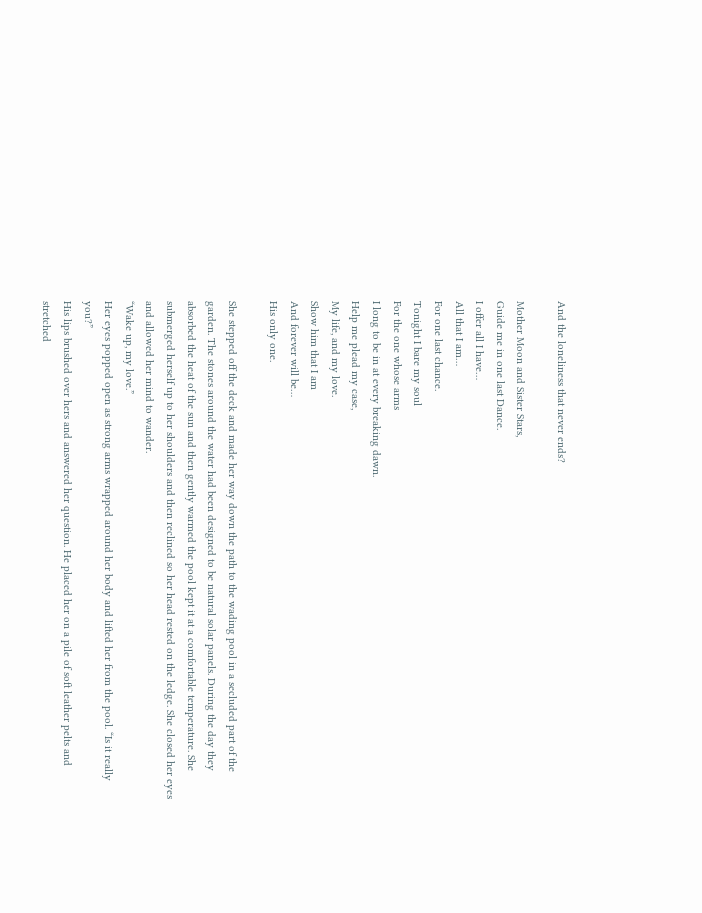And the loneliness that never ends?

Mother Moon and Sister Stars,
Guide me in one last Dance.
I offer all I have…
All that I am…
For one last chance.
Tonight I bare my soul
For the one whose arms
I long to be in at every breaking dawn.
Help me plead my case,
My life, and my love.
Show him that I am
And forever will be…
His only one.

She stepped off the deck and made her way down the path to the wading pool in a secluded part of the garden. The stones around the water had been designed to be natural solar panels. During the day they absorbed the heat of the sun and then gently warmed the pool kept it at a comfortable temperature. She submerged herself up to her shoulders and then reclined so her head rested on the ledge. She closed her eyes and allowed her mind to wander.
“Wake up, my love.”
Her eyes popped open as strong arms wrapped around her body and lifted her from the pool. “Is it really you?”
His lips brushed over hers and answered her question. He placed her on a pile of soft leather pelts and stretched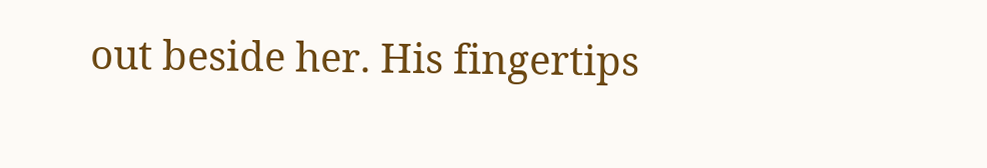out beside her. His fingertips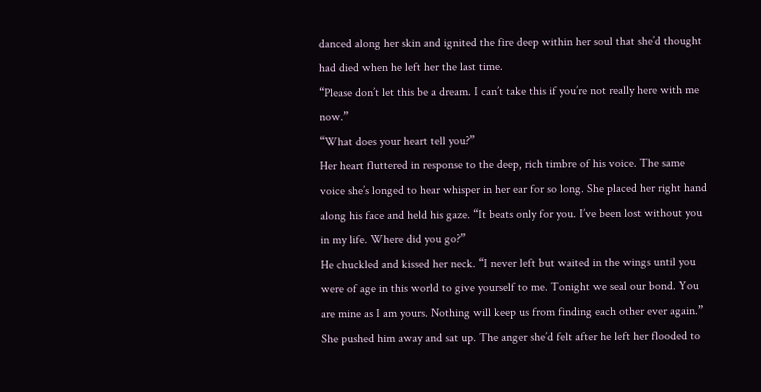danced along her skin and ignited the fire deep within her soul that she’d thought had died when he left her the last time.
“Please don’t let this be a dream. I can’t take this if you’re not really here with me now.”
“What does your heart tell you?”
Her heart fluttered in response to the deep, rich timbre of his voice. The same voice she’s longed to hear whisper in her ear for so long. She placed her right hand along his face and held his gaze. “It beats only for you. I’ve been lost without you in my life. Where did you go?”
He chuckled and kissed her neck. “I never left but waited in the wings until you were of age in this world to give yourself to me. Tonight we seal our bond. You are mine as I am yours. Nothing will keep us from finding each other ever again.”
She pushed him away and sat up. The anger she’d felt after he left her flooded to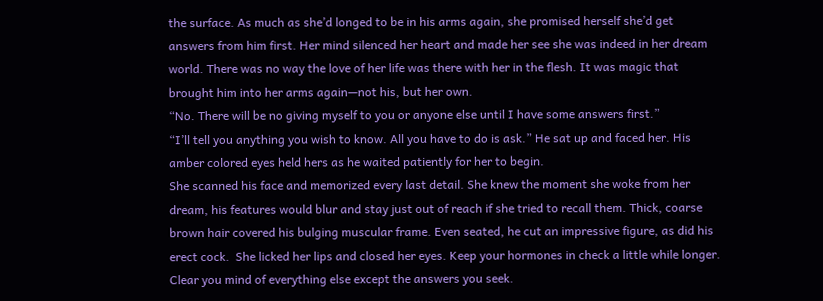the surface. As much as she’d longed to be in his arms again, she promised herself she’d get answers from him first. Her mind silenced her heart and made her see she was indeed in her dream world. There was no way the love of her life was there with her in the flesh. It was magic that brought him into her arms again—not his, but her own.
“No. There will be no giving myself to you or anyone else until I have some answers first.”
“I’ll tell you anything you wish to know. All you have to do is ask.” He sat up and faced her. His amber colored eyes held hers as he waited patiently for her to begin.
She scanned his face and memorized every last detail. She knew the moment she woke from her dream, his features would blur and stay just out of reach if she tried to recall them. Thick, coarse brown hair covered his bulging muscular frame. Even seated, he cut an impressive figure, as did his erect cock.  She licked her lips and closed her eyes. Keep your hormones in check a little while longer. Clear you mind of everything else except the answers you seek.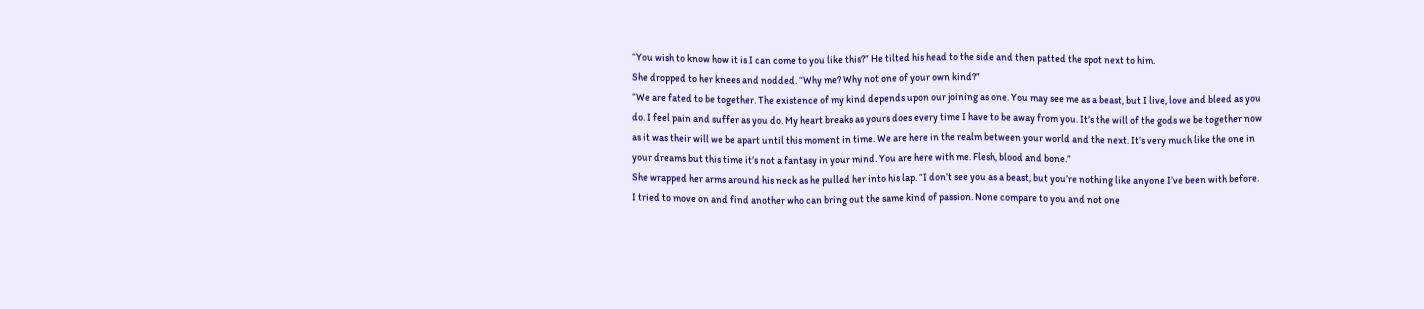“You wish to know how it is I can come to you like this?” He tilted his head to the side and then patted the spot next to him.
She dropped to her knees and nodded. “Why me? Why not one of your own kind?”
“We are fated to be together. The existence of my kind depends upon our joining as one. You may see me as a beast, but I live, love and bleed as you do. I feel pain and suffer as you do. My heart breaks as yours does every time I have to be away from you. It’s the will of the gods we be together now as it was their will we be apart until this moment in time. We are here in the realm between your world and the next. It’s very much like the one in your dreams but this time it’s not a fantasy in your mind. You are here with me. Flesh, blood and bone.”
She wrapped her arms around his neck as he pulled her into his lap. “I don’t see you as a beast, but you’re nothing like anyone I’ve been with before. I tried to move on and find another who can bring out the same kind of passion. None compare to you and not one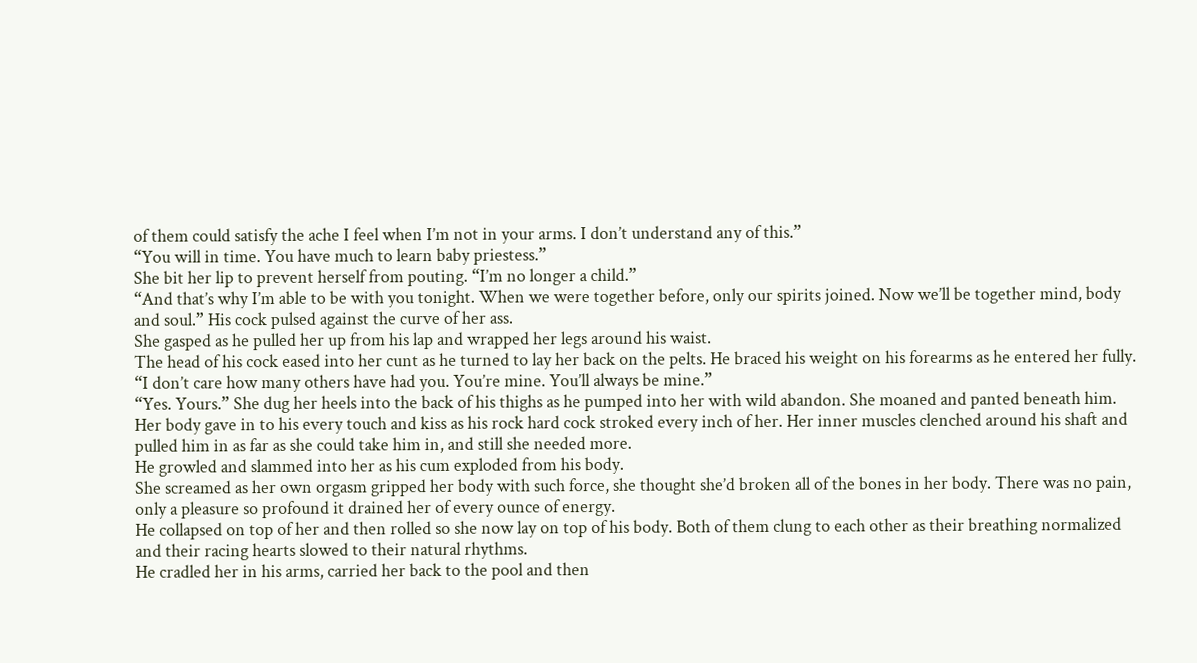of them could satisfy the ache I feel when I’m not in your arms. I don’t understand any of this.”
“You will in time. You have much to learn baby priestess.”
She bit her lip to prevent herself from pouting. “I’m no longer a child.”
“And that’s why I’m able to be with you tonight. When we were together before, only our spirits joined. Now we’ll be together mind, body and soul.” His cock pulsed against the curve of her ass.
She gasped as he pulled her up from his lap and wrapped her legs around his waist.
The head of his cock eased into her cunt as he turned to lay her back on the pelts. He braced his weight on his forearms as he entered her fully. “I don’t care how many others have had you. You’re mine. You’ll always be mine.”
“Yes. Yours.” She dug her heels into the back of his thighs as he pumped into her with wild abandon. She moaned and panted beneath him. Her body gave in to his every touch and kiss as his rock hard cock stroked every inch of her. Her inner muscles clenched around his shaft and pulled him in as far as she could take him in, and still she needed more.
He growled and slammed into her as his cum exploded from his body.
She screamed as her own orgasm gripped her body with such force, she thought she’d broken all of the bones in her body. There was no pain, only a pleasure so profound it drained her of every ounce of energy.
He collapsed on top of her and then rolled so she now lay on top of his body. Both of them clung to each other as their breathing normalized and their racing hearts slowed to their natural rhythms.
He cradled her in his arms, carried her back to the pool and then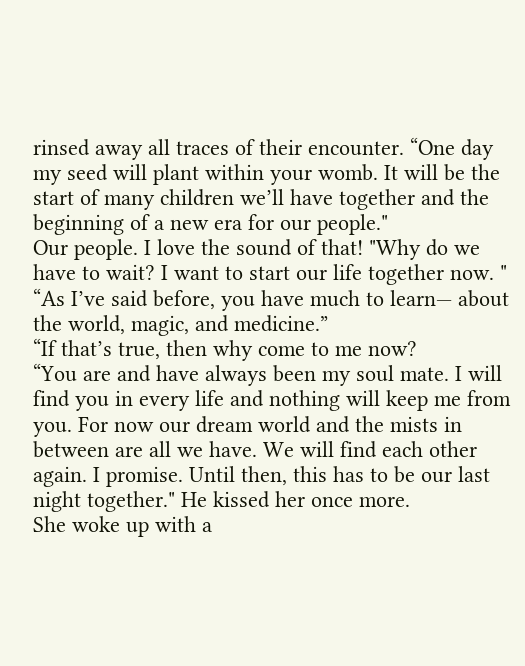rinsed away all traces of their encounter. “One day my seed will plant within your womb. It will be the start of many children we’ll have together and the beginning of a new era for our people."
Our people. I love the sound of that! "Why do we have to wait? I want to start our life together now. "
“As I’ve said before, you have much to learn— about the world, magic, and medicine.”
“If that’s true, then why come to me now?
“You are and have always been my soul mate. I will find you in every life and nothing will keep me from you. For now our dream world and the mists in between are all we have. We will find each other again. I promise. Until then, this has to be our last night together." He kissed her once more.
She woke up with a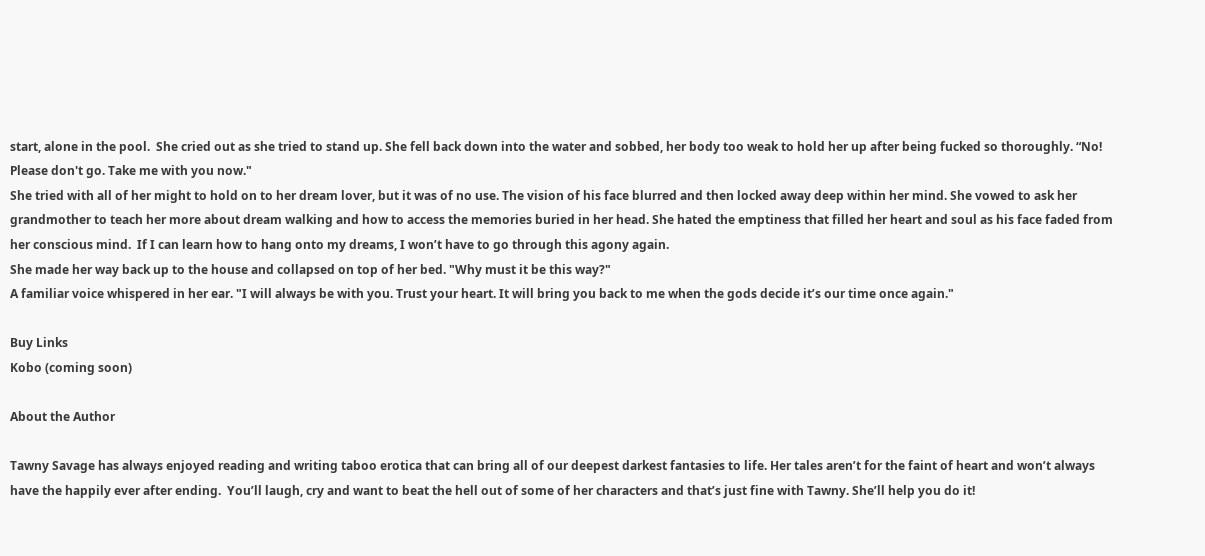start, alone in the pool.  She cried out as she tried to stand up. She fell back down into the water and sobbed, her body too weak to hold her up after being fucked so thoroughly. “No! Please don't go. Take me with you now."
She tried with all of her might to hold on to her dream lover, but it was of no use. The vision of his face blurred and then locked away deep within her mind. She vowed to ask her grandmother to teach her more about dream walking and how to access the memories buried in her head. She hated the emptiness that filled her heart and soul as his face faded from her conscious mind.  If I can learn how to hang onto my dreams, I won’t have to go through this agony again.
She made her way back up to the house and collapsed on top of her bed. "Why must it be this way?"
A familiar voice whispered in her ear. "I will always be with you. Trust your heart. It will bring you back to me when the gods decide it’s our time once again."

Buy Links
Kobo (coming soon)

About the Author

Tawny Savage has always enjoyed reading and writing taboo erotica that can bring all of our deepest darkest fantasies to life. Her tales aren’t for the faint of heart and won’t always have the happily ever after ending.  You’ll laugh, cry and want to beat the hell out of some of her characters and that’s just fine with Tawny. She’ll help you do it!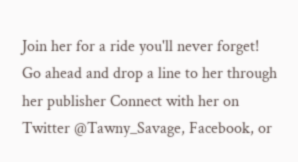Join her for a ride you'll never forget! Go ahead and drop a line to her through her publisher Connect with her on Twitter @Tawny_Savage, Facebook, or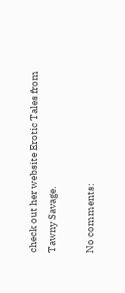check out her website Erotic Tales from Tawny Savage.

No comments: